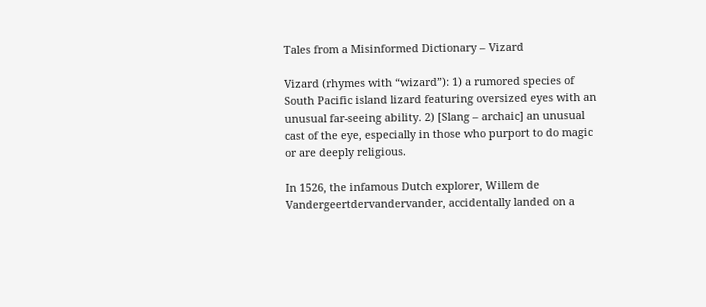Tales from a Misinformed Dictionary – Vizard

Vizard (rhymes with “wizard”): 1) a rumored species of South Pacific island lizard featuring oversized eyes with an unusual far-seeing ability. 2) [Slang – archaic] an unusual cast of the eye, especially in those who purport to do magic or are deeply religious.

In 1526, the infamous Dutch explorer, Willem de Vandergeertdervandervander, accidentally landed on a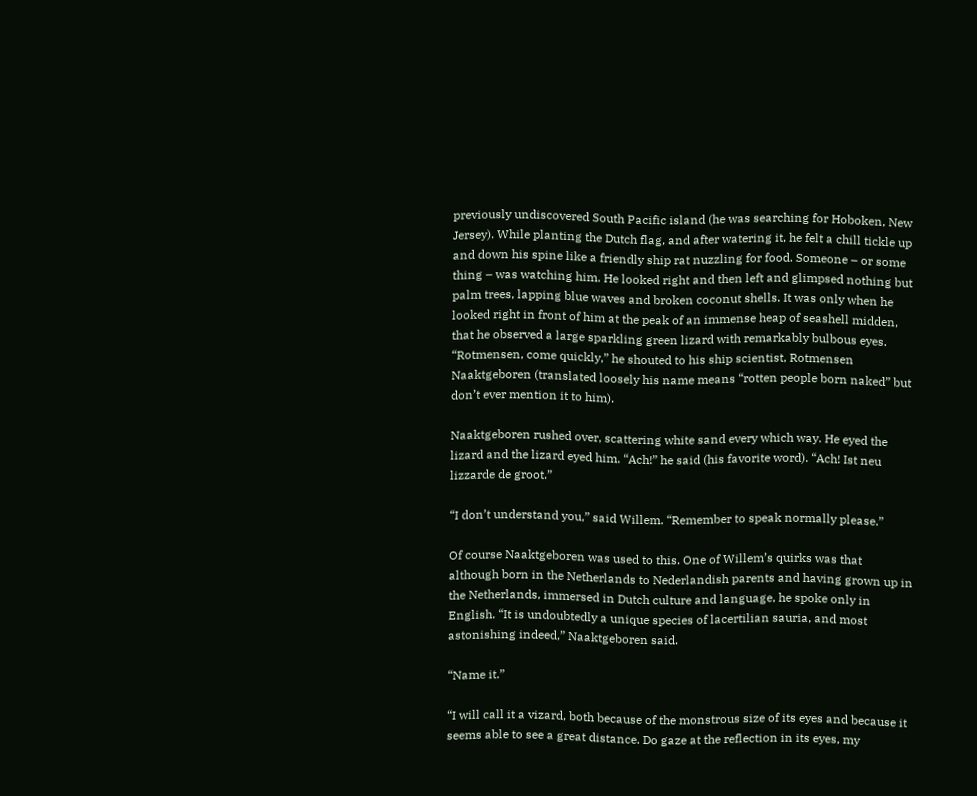previously undiscovered South Pacific island (he was searching for Hoboken, New Jersey). While planting the Dutch flag, and after watering it, he felt a chill tickle up and down his spine like a friendly ship rat nuzzling for food. Someone – or some thing – was watching him. He looked right and then left and glimpsed nothing but palm trees, lapping blue waves and broken coconut shells. It was only when he looked right in front of him at the peak of an immense heap of seashell midden, that he observed a large sparkling green lizard with remarkably bulbous eyes. “Rotmensen, come quickly,” he shouted to his ship scientist, Rotmensen Naaktgeboren (translated loosely his name means “rotten people born naked” but don’t ever mention it to him).

Naaktgeboren rushed over, scattering white sand every which way. He eyed the lizard and the lizard eyed him. “Ach!” he said (his favorite word). “Ach! Ist neu lizzarde de groot.”

“I don’t understand you,” said Willem. “Remember to speak normally please.”

Of course Naaktgeboren was used to this. One of Willem’s quirks was that although born in the Netherlands to Nederlandish parents and having grown up in the Netherlands, immersed in Dutch culture and language, he spoke only in English. “It is undoubtedly a unique species of lacertilian sauria, and most astonishing indeed,” Naaktgeboren said.

“Name it.”

“I will call it a vizard, both because of the monstrous size of its eyes and because it seems able to see a great distance. Do gaze at the reflection in its eyes, my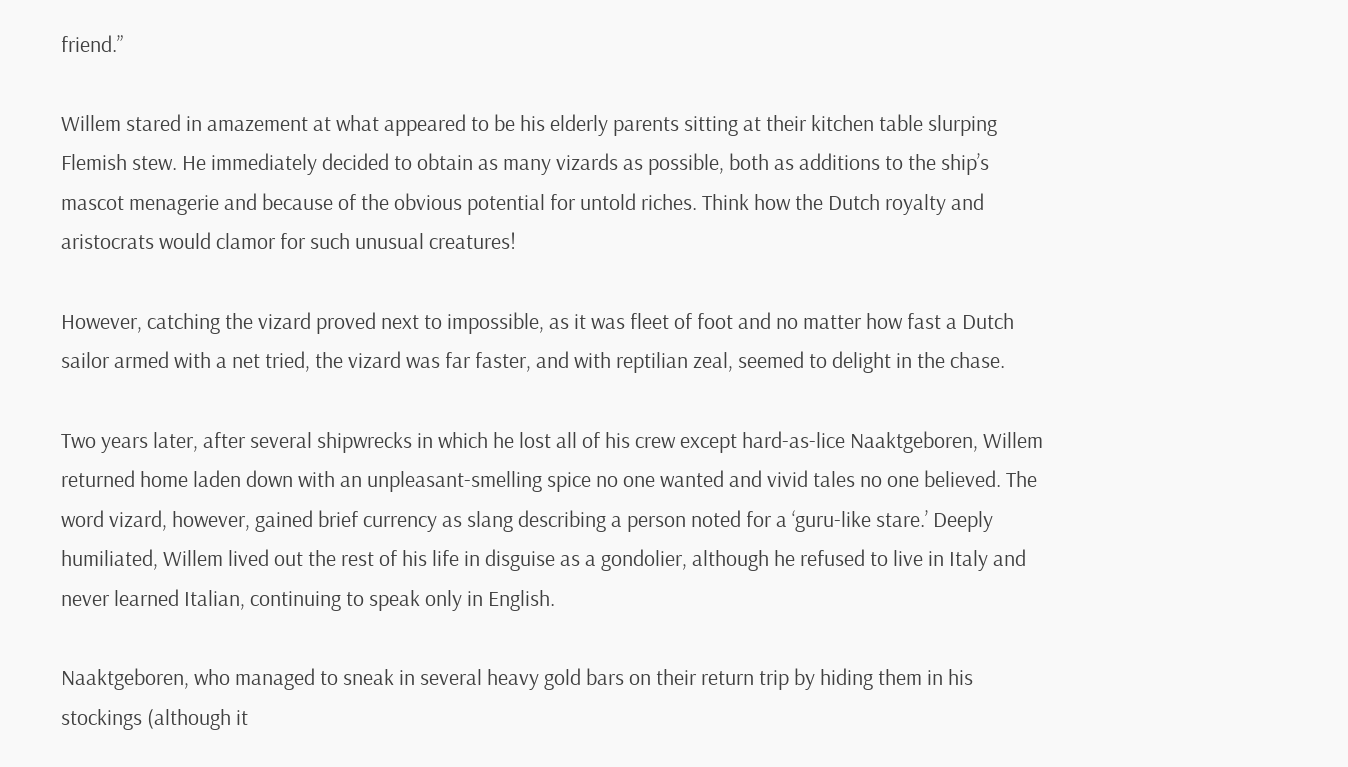friend.”

Willem stared in amazement at what appeared to be his elderly parents sitting at their kitchen table slurping Flemish stew. He immediately decided to obtain as many vizards as possible, both as additions to the ship’s mascot menagerie and because of the obvious potential for untold riches. Think how the Dutch royalty and aristocrats would clamor for such unusual creatures!

However, catching the vizard proved next to impossible, as it was fleet of foot and no matter how fast a Dutch sailor armed with a net tried, the vizard was far faster, and with reptilian zeal, seemed to delight in the chase.

Two years later, after several shipwrecks in which he lost all of his crew except hard-as-lice Naaktgeboren, Willem returned home laden down with an unpleasant-smelling spice no one wanted and vivid tales no one believed. The word vizard, however, gained brief currency as slang describing a person noted for a ‘guru-like stare.’ Deeply humiliated, Willem lived out the rest of his life in disguise as a gondolier, although he refused to live in Italy and never learned Italian, continuing to speak only in English.

Naaktgeboren, who managed to sneak in several heavy gold bars on their return trip by hiding them in his stockings (although it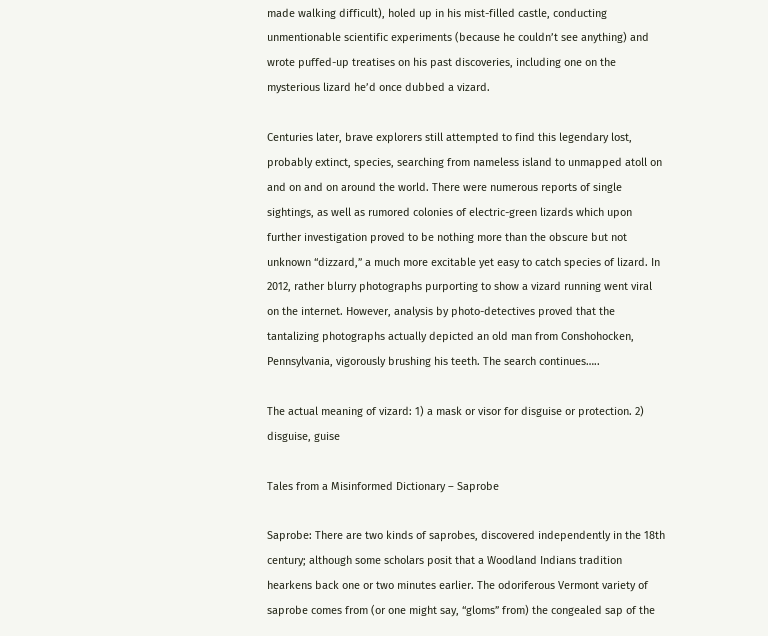made walking difficult), holed up in his mist-filled castle, conducting unmentionable scientific experiments (because he couldn’t see anything) and wrote puffed-up treatises on his past discoveries, including one on the mysterious lizard he’d once dubbed a vizard.

Centuries later, brave explorers still attempted to find this legendary lost, probably extinct, species, searching from nameless island to unmapped atoll on and on and on around the world. There were numerous reports of single sightings, as well as rumored colonies of electric-green lizards which upon further investigation proved to be nothing more than the obscure but not unknown “dizzard,” a much more excitable yet easy to catch species of lizard. In 2012, rather blurry photographs purporting to show a vizard running went viral on the internet. However, analysis by photo-detectives proved that the tantalizing photographs actually depicted an old man from Conshohocken, Pennsylvania, vigorously brushing his teeth. The search continues…..

The actual meaning of vizard: 1) a mask or visor for disguise or protection. 2) disguise, guise

Tales from a Misinformed Dictionary – Saprobe

Saprobe: There are two kinds of saprobes, discovered independently in the 18th century; although some scholars posit that a Woodland Indians tradition hearkens back one or two minutes earlier. The odoriferous Vermont variety of saprobe comes from (or one might say, “gloms” from) the congealed sap of the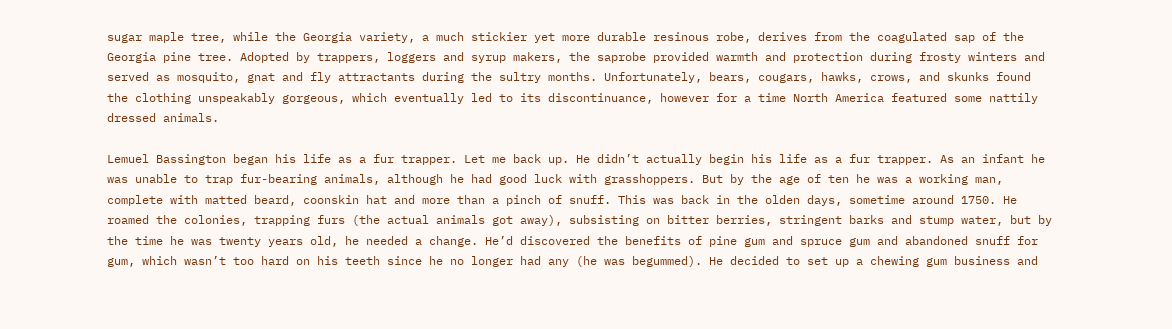sugar maple tree, while the Georgia variety, a much stickier yet more durable resinous robe, derives from the coagulated sap of the Georgia pine tree. Adopted by trappers, loggers and syrup makers, the saprobe provided warmth and protection during frosty winters and served as mosquito, gnat and fly attractants during the sultry months. Unfortunately, bears, cougars, hawks, crows, and skunks found the clothing unspeakably gorgeous, which eventually led to its discontinuance, however for a time North America featured some nattily dressed animals.

Lemuel Bassington began his life as a fur trapper. Let me back up. He didn’t actually begin his life as a fur trapper. As an infant he was unable to trap fur-bearing animals, although he had good luck with grasshoppers. But by the age of ten he was a working man, complete with matted beard, coonskin hat and more than a pinch of snuff. This was back in the olden days, sometime around 1750. He roamed the colonies, trapping furs (the actual animals got away), subsisting on bitter berries, stringent barks and stump water, but by the time he was twenty years old, he needed a change. He’d discovered the benefits of pine gum and spruce gum and abandoned snuff for gum, which wasn’t too hard on his teeth since he no longer had any (he was begummed). He decided to set up a chewing gum business and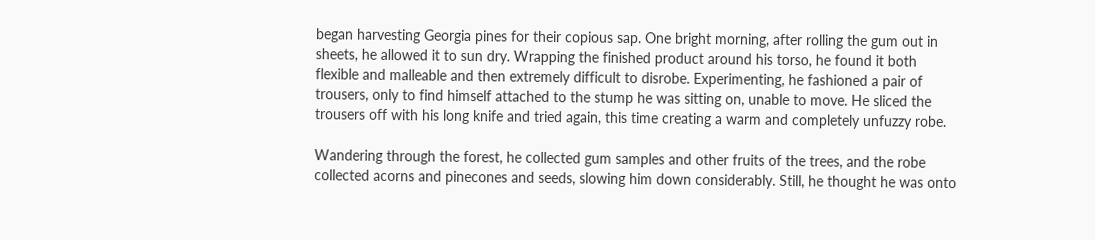began harvesting Georgia pines for their copious sap. One bright morning, after rolling the gum out in sheets, he allowed it to sun dry. Wrapping the finished product around his torso, he found it both flexible and malleable and then extremely difficult to disrobe. Experimenting, he fashioned a pair of trousers, only to find himself attached to the stump he was sitting on, unable to move. He sliced the trousers off with his long knife and tried again, this time creating a warm and completely unfuzzy robe.

Wandering through the forest, he collected gum samples and other fruits of the trees, and the robe collected acorns and pinecones and seeds, slowing him down considerably. Still, he thought he was onto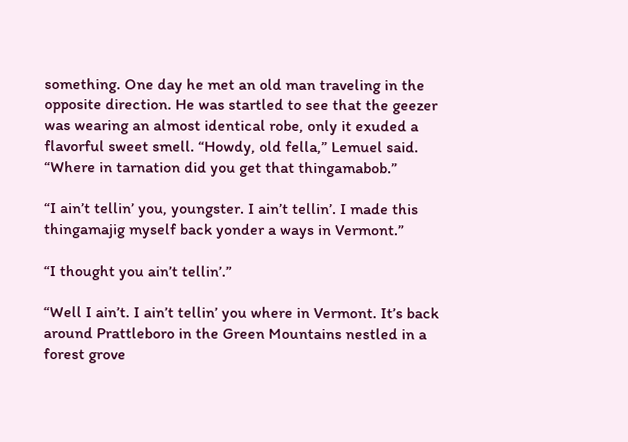something. One day he met an old man traveling in the opposite direction. He was startled to see that the geezer was wearing an almost identical robe, only it exuded a flavorful sweet smell. “Howdy, old fella,” Lemuel said. “Where in tarnation did you get that thingamabob.”

“I ain’t tellin’ you, youngster. I ain’t tellin’. I made this thingamajig myself back yonder a ways in Vermont.”

“I thought you ain’t tellin’.”

“Well I ain’t. I ain’t tellin’ you where in Vermont. It’s back around Prattleboro in the Green Mountains nestled in a forest grove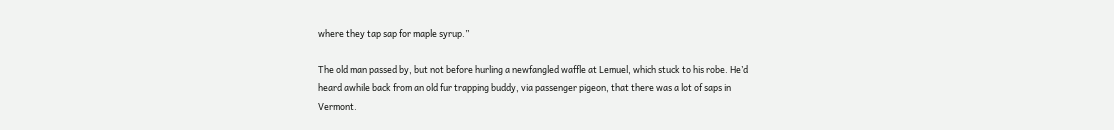where they tap sap for maple syrup.”

The old man passed by, but not before hurling a newfangled waffle at Lemuel, which stuck to his robe. He’d heard awhile back from an old fur trapping buddy, via passenger pigeon, that there was a lot of saps in Vermont.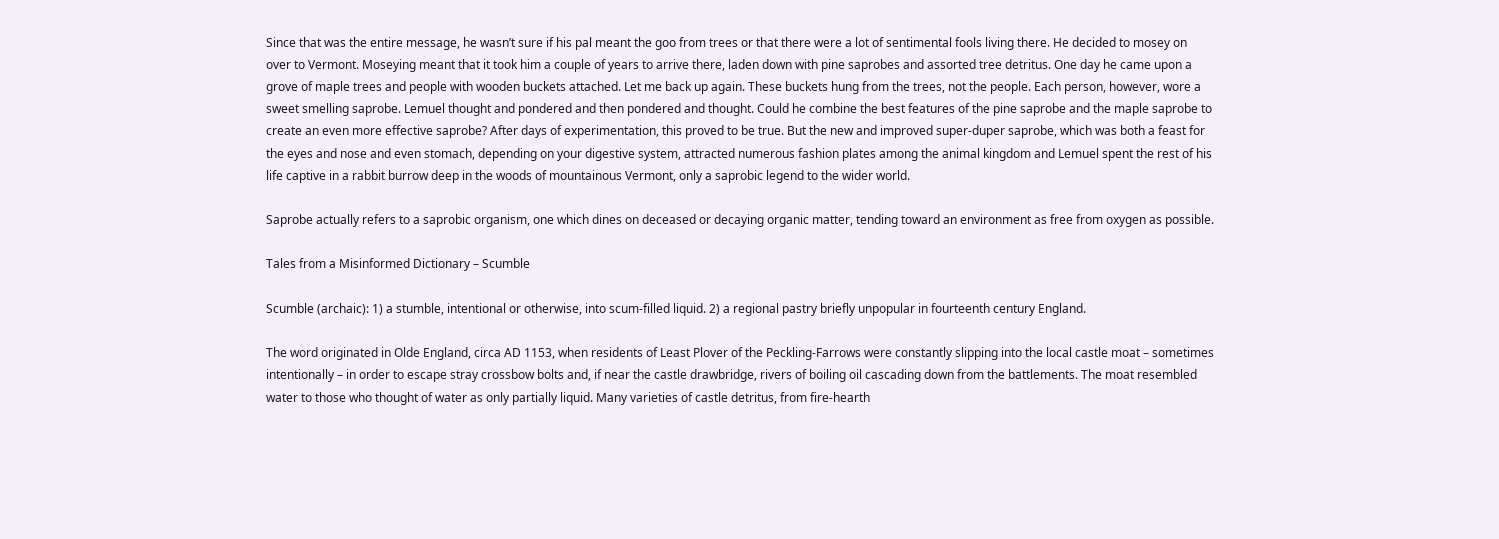Since that was the entire message, he wasn’t sure if his pal meant the goo from trees or that there were a lot of sentimental fools living there. He decided to mosey on over to Vermont. Moseying meant that it took him a couple of years to arrive there, laden down with pine saprobes and assorted tree detritus. One day he came upon a grove of maple trees and people with wooden buckets attached. Let me back up again. These buckets hung from the trees, not the people. Each person, however, wore a sweet smelling saprobe. Lemuel thought and pondered and then pondered and thought. Could he combine the best features of the pine saprobe and the maple saprobe to create an even more effective saprobe? After days of experimentation, this proved to be true. But the new and improved super-duper saprobe, which was both a feast for the eyes and nose and even stomach, depending on your digestive system, attracted numerous fashion plates among the animal kingdom and Lemuel spent the rest of his life captive in a rabbit burrow deep in the woods of mountainous Vermont, only a saprobic legend to the wider world.

Saprobe actually refers to a saprobic organism, one which dines on deceased or decaying organic matter, tending toward an environment as free from oxygen as possible.

Tales from a Misinformed Dictionary – Scumble

Scumble (archaic): 1) a stumble, intentional or otherwise, into scum-filled liquid. 2) a regional pastry briefly unpopular in fourteenth century England.

The word originated in Olde England, circa AD 1153, when residents of Least Plover of the Peckling-Farrows were constantly slipping into the local castle moat – sometimes intentionally – in order to escape stray crossbow bolts and, if near the castle drawbridge, rivers of boiling oil cascading down from the battlements. The moat resembled water to those who thought of water as only partially liquid. Many varieties of castle detritus, from fire-hearth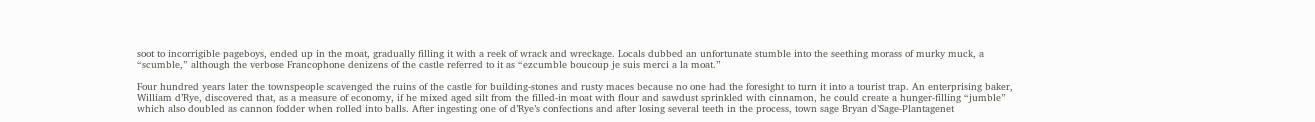soot to incorrigible pageboys, ended up in the moat, gradually filling it with a reek of wrack and wreckage. Locals dubbed an unfortunate stumble into the seething morass of murky muck, a “scumble,” although the verbose Francophone denizens of the castle referred to it as “ezcumble boucoup je suis merci a la moat.”

Four hundred years later the townspeople scavenged the ruins of the castle for building-stones and rusty maces because no one had the foresight to turn it into a tourist trap. An enterprising baker, William d’Rye, discovered that, as a measure of economy, if he mixed aged silt from the filled-in moat with flour and sawdust sprinkled with cinnamon, he could create a hunger-filling “jumble” which also doubled as cannon fodder when rolled into balls. After ingesting one of d’Rye’s confections and after losing several teeth in the process, town sage Bryan d’Sage-Plantagenet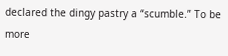declared the dingy pastry a “scumble.” To be more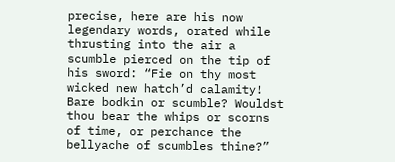precise, here are his now legendary words, orated while thrusting into the air a scumble pierced on the tip of his sword: “Fie on thy most wicked new hatch’d calamity! Bare bodkin or scumble? Wouldst thou bear the whips or scorns of time, or perchance the bellyache of scumbles thine?”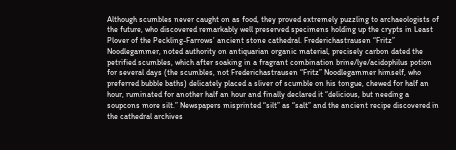Although scumbles never caught on as food, they proved extremely puzzling to archaeologists of the future, who discovered remarkably well preserved specimens holding up the crypts in Least Plover of the Peckling-Farrows’ ancient stone cathedral. Frederichastrausen “Fritz” Noodlegammer, noted authority on antiquarian organic material, precisely carbon dated the petrified scumbles, which after soaking in a fragrant combination brine/lye/acidophilus potion for several days (the scumbles, not Frederichastrausen “Fritz” Noodlegammer himself, who preferred bubble baths) delicately placed a sliver of scumble on his tongue, chewed for half an hour, ruminated for another half an hour and finally declared it “delicious, but needing a soupcons more silt.” Newspapers misprinted “silt” as “salt” and the ancient recipe discovered in the cathedral archives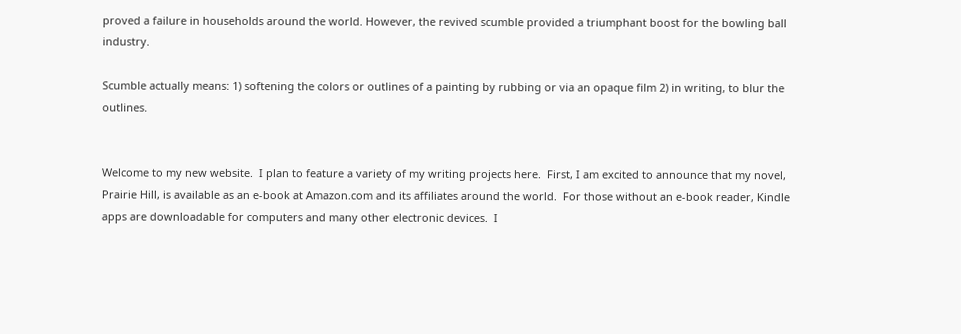proved a failure in households around the world. However, the revived scumble provided a triumphant boost for the bowling ball industry.

Scumble actually means: 1) softening the colors or outlines of a painting by rubbing or via an opaque film 2) in writing, to blur the outlines.


Welcome to my new website.  I plan to feature a variety of my writing projects here.  First, I am excited to announce that my novel, Prairie Hill, is available as an e-book at Amazon.com and its affiliates around the world.  For those without an e-book reader, Kindle apps are downloadable for computers and many other electronic devices.  I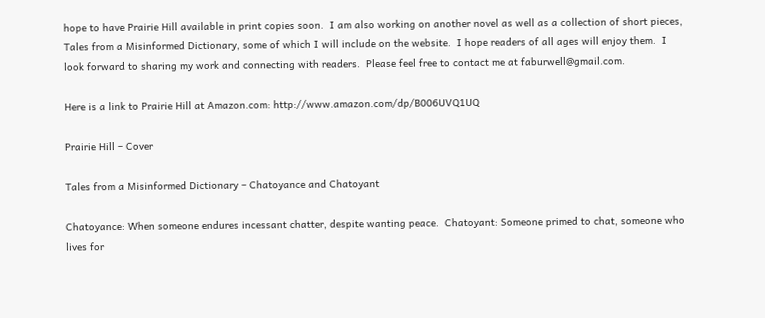hope to have Prairie Hill available in print copies soon.  I am also working on another novel as well as a collection of short pieces, Tales from a Misinformed Dictionary, some of which I will include on the website.  I hope readers of all ages will enjoy them.  I look forward to sharing my work and connecting with readers.  Please feel free to contact me at faburwell@gmail.com.

Here is a link to Prairie Hill at Amazon.com: http://www.amazon.com/dp/B006UVQ1UQ

Prairie Hill – Cover

Tales from a Misinformed Dictionary – Chatoyance and Chatoyant

Chatoyance: When someone endures incessant chatter, despite wanting peace.  Chatoyant: Someone primed to chat, someone who lives for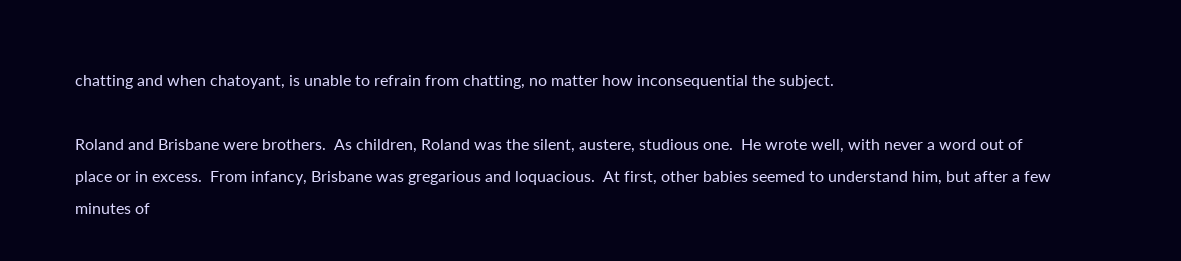chatting and when chatoyant, is unable to refrain from chatting, no matter how inconsequential the subject.

Roland and Brisbane were brothers.  As children, Roland was the silent, austere, studious one.  He wrote well, with never a word out of place or in excess.  From infancy, Brisbane was gregarious and loquacious.  At first, other babies seemed to understand him, but after a few minutes of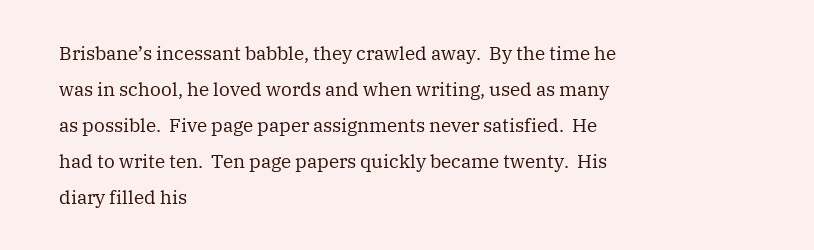Brisbane’s incessant babble, they crawled away.  By the time he was in school, he loved words and when writing, used as many as possible.  Five page paper assignments never satisfied.  He had to write ten.  Ten page papers quickly became twenty.  His diary filled his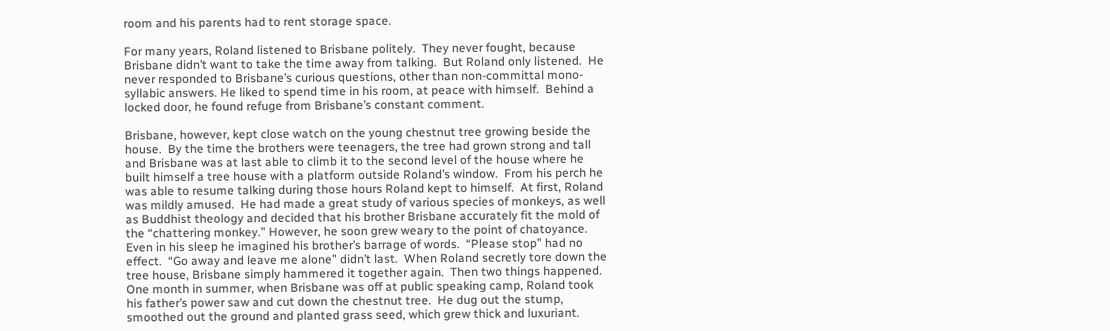room and his parents had to rent storage space.

For many years, Roland listened to Brisbane politely.  They never fought, because Brisbane didn’t want to take the time away from talking.  But Roland only listened.  He never responded to Brisbane’s curious questions, other than non-committal mono-syllabic answers. He liked to spend time in his room, at peace with himself.  Behind a locked door, he found refuge from Brisbane’s constant comment.

Brisbane, however, kept close watch on the young chestnut tree growing beside the house.  By the time the brothers were teenagers, the tree had grown strong and tall and Brisbane was at last able to climb it to the second level of the house where he built himself a tree house with a platform outside Roland’s window.  From his perch he was able to resume talking during those hours Roland kept to himself.  At first, Roland was mildly amused.  He had made a great study of various species of monkeys, as well as Buddhist theology and decided that his brother Brisbane accurately fit the mold of the “chattering monkey.” However, he soon grew weary to the point of chatoyance. Even in his sleep he imagined his brother’s barrage of words.  “Please stop” had no effect.  “Go away and leave me alone” didn’t last.  When Roland secretly tore down the tree house, Brisbane simply hammered it together again.  Then two things happened.  One month in summer, when Brisbane was off at public speaking camp, Roland took his father’s power saw and cut down the chestnut tree.  He dug out the stump, smoothed out the ground and planted grass seed, which grew thick and luxuriant.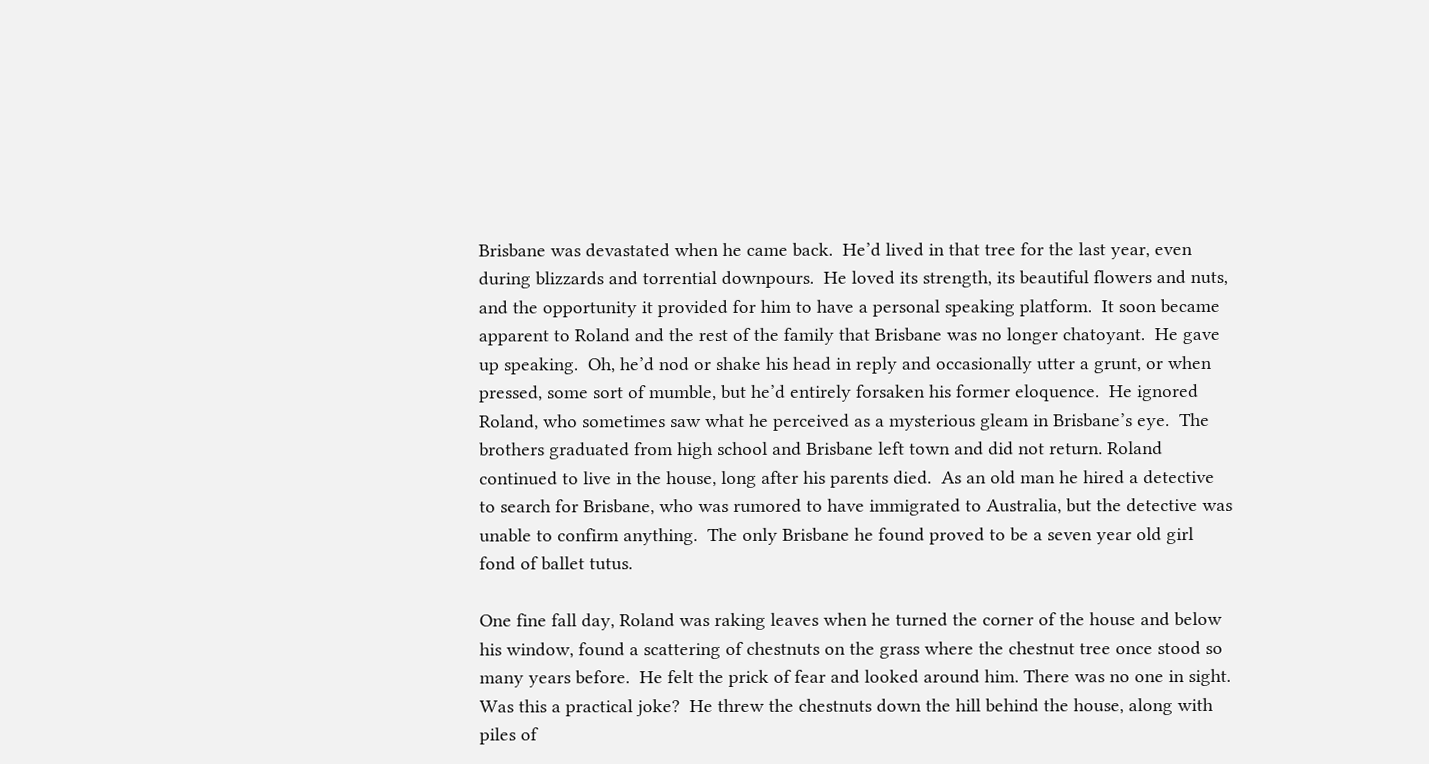Brisbane was devastated when he came back.  He’d lived in that tree for the last year, even during blizzards and torrential downpours.  He loved its strength, its beautiful flowers and nuts, and the opportunity it provided for him to have a personal speaking platform.  It soon became apparent to Roland and the rest of the family that Brisbane was no longer chatoyant.  He gave up speaking.  Oh, he’d nod or shake his head in reply and occasionally utter a grunt, or when pressed, some sort of mumble, but he’d entirely forsaken his former eloquence.  He ignored Roland, who sometimes saw what he perceived as a mysterious gleam in Brisbane’s eye.  The brothers graduated from high school and Brisbane left town and did not return. Roland continued to live in the house, long after his parents died.  As an old man he hired a detective to search for Brisbane, who was rumored to have immigrated to Australia, but the detective was unable to confirm anything.  The only Brisbane he found proved to be a seven year old girl fond of ballet tutus.

One fine fall day, Roland was raking leaves when he turned the corner of the house and below his window, found a scattering of chestnuts on the grass where the chestnut tree once stood so many years before.  He felt the prick of fear and looked around him. There was no one in sight.  Was this a practical joke?  He threw the chestnuts down the hill behind the house, along with piles of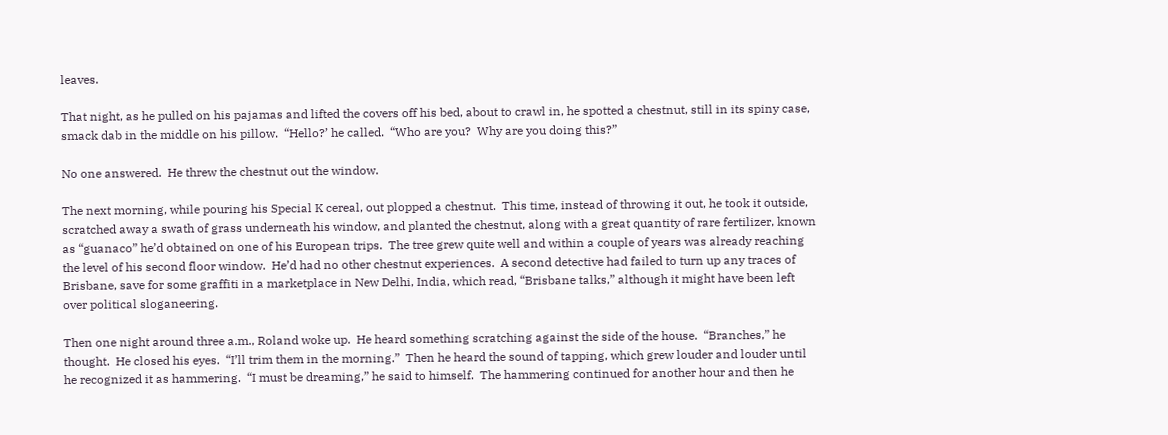leaves.

That night, as he pulled on his pajamas and lifted the covers off his bed, about to crawl in, he spotted a chestnut, still in its spiny case, smack dab in the middle on his pillow.  “Hello?’ he called.  “Who are you?  Why are you doing this?”

No one answered.  He threw the chestnut out the window.

The next morning, while pouring his Special K cereal, out plopped a chestnut.  This time, instead of throwing it out, he took it outside, scratched away a swath of grass underneath his window, and planted the chestnut, along with a great quantity of rare fertilizer, known as “guanaco” he’d obtained on one of his European trips.  The tree grew quite well and within a couple of years was already reaching the level of his second floor window.  He’d had no other chestnut experiences.  A second detective had failed to turn up any traces of Brisbane, save for some graffiti in a marketplace in New Delhi, India, which read, “Brisbane talks,” although it might have been left over political sloganeering.

Then one night around three a.m., Roland woke up.  He heard something scratching against the side of the house.  “Branches,” he thought.  He closed his eyes.  “I’ll trim them in the morning.”  Then he heard the sound of tapping, which grew louder and louder until he recognized it as hammering.  “I must be dreaming,” he said to himself.  The hammering continued for another hour and then he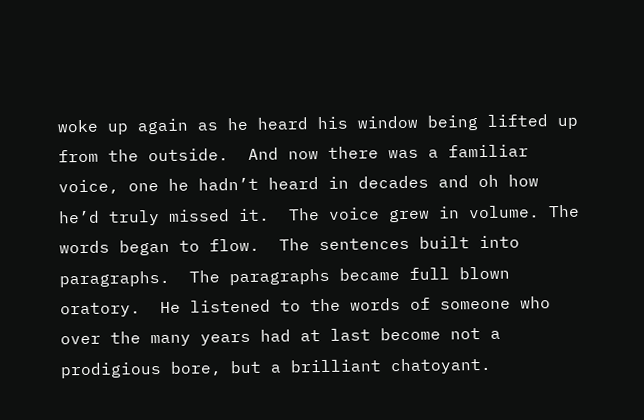woke up again as he heard his window being lifted up from the outside.  And now there was a familiar voice, one he hadn’t heard in decades and oh how he’d truly missed it.  The voice grew in volume. The words began to flow.  The sentences built into paragraphs.  The paragraphs became full blown oratory.  He listened to the words of someone who over the many years had at last become not a prodigious bore, but a brilliant chatoyant.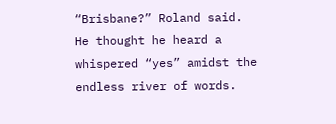“Brisbane?” Roland said.  He thought he heard a whispered “yes” amidst the endless river of words.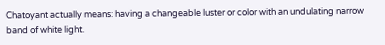Chatoyant actually means: having a changeable luster or color with an undulating narrow band of white light.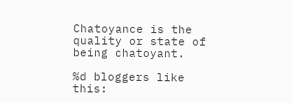Chatoyance is the quality or state of being chatoyant.

%d bloggers like this: